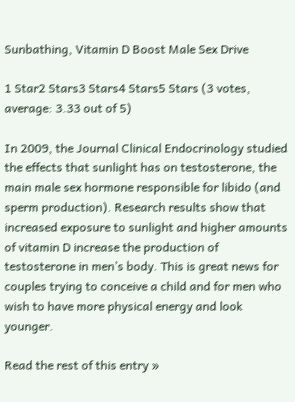Sunbathing, Vitamin D Boost Male Sex Drive

1 Star2 Stars3 Stars4 Stars5 Stars (3 votes, average: 3.33 out of 5)

In 2009, the Journal Clinical Endocrinology studied the effects that sunlight has on testosterone, the main male sex hormone responsible for libido (and sperm production). Research results show that increased exposure to sunlight and higher amounts of vitamin D increase the production of testosterone in men’s body. This is great news for couples trying to conceive a child and for men who wish to have more physical energy and look younger.

Read the rest of this entry »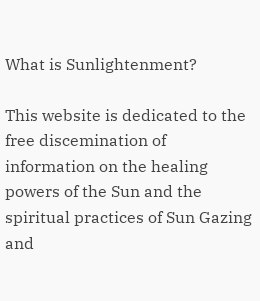What is Sunlightenment?

This website is dedicated to the free discemination of information on the healing powers of the Sun and the spiritual practices of Sun Gazing and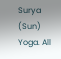Surya (Sun) Yoga. All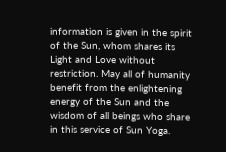information is given in the spirit of the Sun, whom shares its Light and Love without restriction. May all of humanity benefit from the enlightening energy of the Sun and the wisdom of all beings who share in this service of Sun Yoga.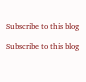Subscribe to this blog

Subscribe to this blog